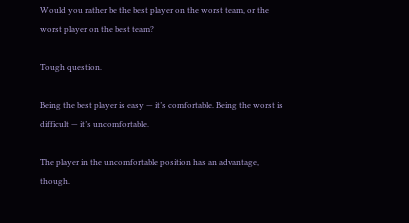Would you rather be the best player on the worst team, or the worst player on the best team?

Tough question.

Being the best player is easy — it’s comfortable. Being the worst is difficult — it’s uncomfortable.

The player in the uncomfortable position has an advantage, though.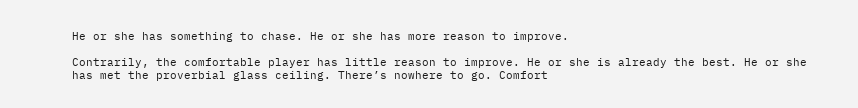He or she has something to chase. He or she has more reason to improve.

Contrarily, the comfortable player has little reason to improve. He or she is already the best. He or she has met the proverbial glass ceiling. There’s nowhere to go. Comfort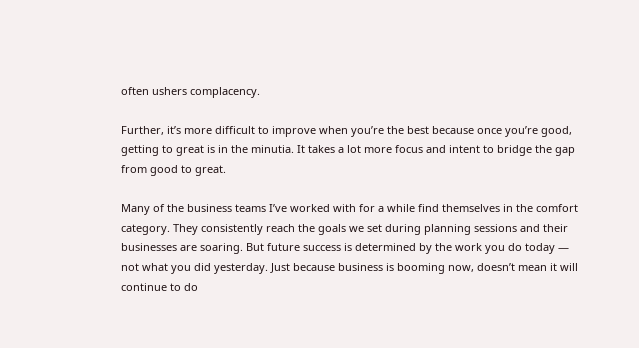often ushers complacency.

Further, it’s more difficult to improve when you’re the best because once you’re good, getting to great is in the minutia. It takes a lot more focus and intent to bridge the gap from good to great.

Many of the business teams I’ve worked with for a while find themselves in the comfort category. They consistently reach the goals we set during planning sessions and their businesses are soaring. But future success is determined by the work you do today — not what you did yesterday. Just because business is booming now, doesn’t mean it will continue to do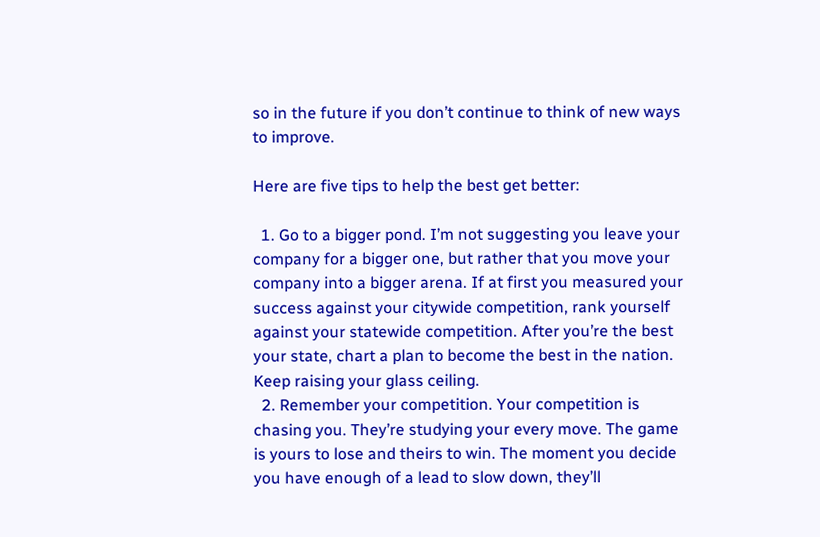so in the future if you don’t continue to think of new ways to improve.

Here are five tips to help the best get better:

  1. Go to a bigger pond. I’m not suggesting you leave your company for a bigger one, but rather that you move your company into a bigger arena. If at first you measured your success against your citywide competition, rank yourself against your statewide competition. After you’re the best your state, chart a plan to become the best in the nation. Keep raising your glass ceiling.
  2. Remember your competition. Your competition is chasing you. They’re studying your every move. The game is yours to lose and theirs to win. The moment you decide you have enough of a lead to slow down, they’ll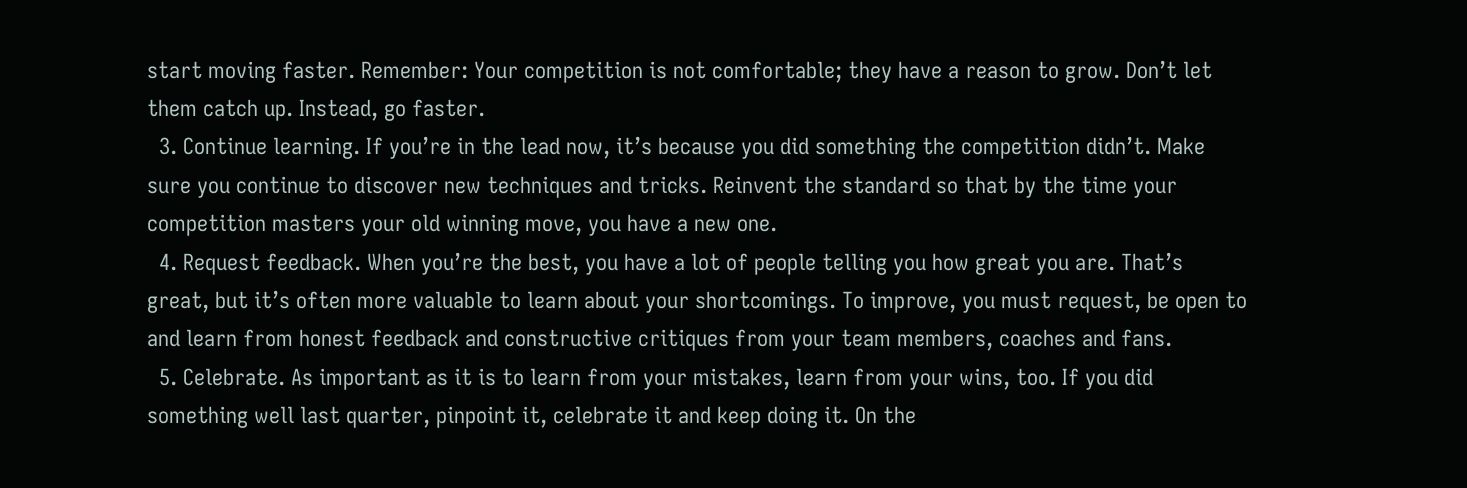start moving faster. Remember: Your competition is not comfortable; they have a reason to grow. Don’t let them catch up. Instead, go faster.
  3. Continue learning. If you’re in the lead now, it’s because you did something the competition didn’t. Make sure you continue to discover new techniques and tricks. Reinvent the standard so that by the time your competition masters your old winning move, you have a new one.
  4. Request feedback. When you’re the best, you have a lot of people telling you how great you are. That’s great, but it’s often more valuable to learn about your shortcomings. To improve, you must request, be open to and learn from honest feedback and constructive critiques from your team members, coaches and fans.
  5. Celebrate. As important as it is to learn from your mistakes, learn from your wins, too. If you did something well last quarter, pinpoint it, celebrate it and keep doing it. On the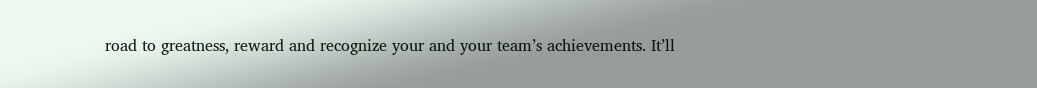road to greatness, reward and recognize your and your team’s achievements. It’ll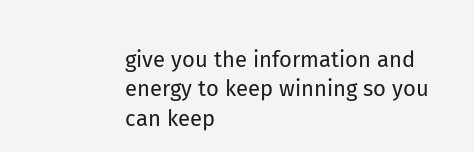give you the information and energy to keep winning so you can keep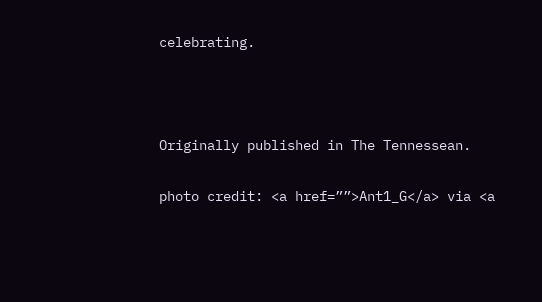celebrating.



Originally published in The Tennessean.

photo credit: <a href=””>Ant1_G</a> via <a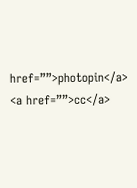href=””>photopin</a> <a href=””>cc</a>